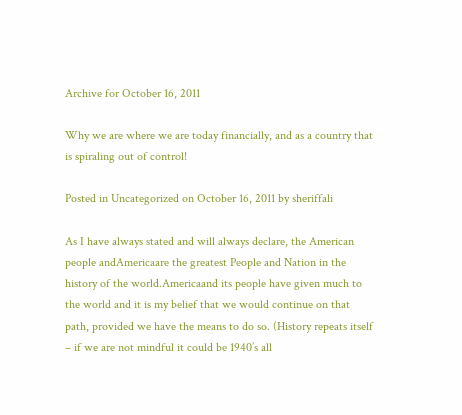Archive for October 16, 2011

Why we are where we are today financially, and as a country that is spiraling out of control!

Posted in Uncategorized on October 16, 2011 by sheriffali

As I have always stated and will always declare, the American people andAmericaare the greatest People and Nation in the history of the world.Americaand its people have given much to the world and it is my belief that we would continue on that path, provided we have the means to do so. (History repeats itself – if we are not mindful it could be 1940’s all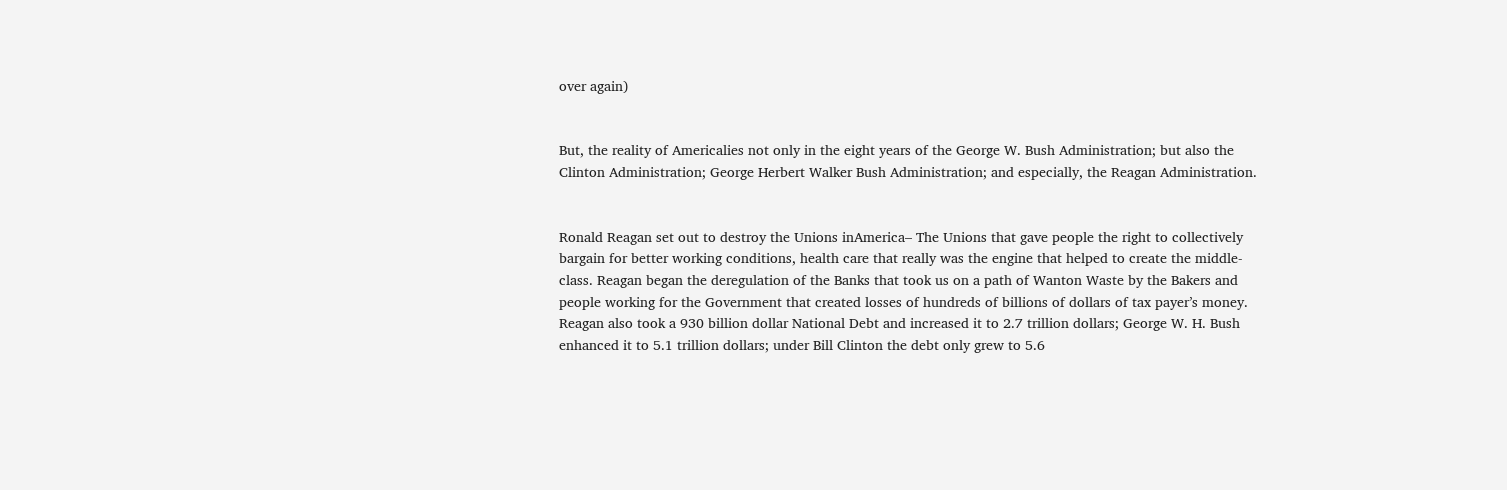over again)


But, the reality of Americalies not only in the eight years of the George W. Bush Administration; but also the Clinton Administration; George Herbert Walker Bush Administration; and especially, the Reagan Administration.


Ronald Reagan set out to destroy the Unions inAmerica– The Unions that gave people the right to collectively bargain for better working conditions, health care that really was the engine that helped to create the middle-class. Reagan began the deregulation of the Banks that took us on a path of Wanton Waste by the Bakers and people working for the Government that created losses of hundreds of billions of dollars of tax payer’s money. Reagan also took a 930 billion dollar National Debt and increased it to 2.7 trillion dollars; George W. H. Bush enhanced it to 5.1 trillion dollars; under Bill Clinton the debt only grew to 5.6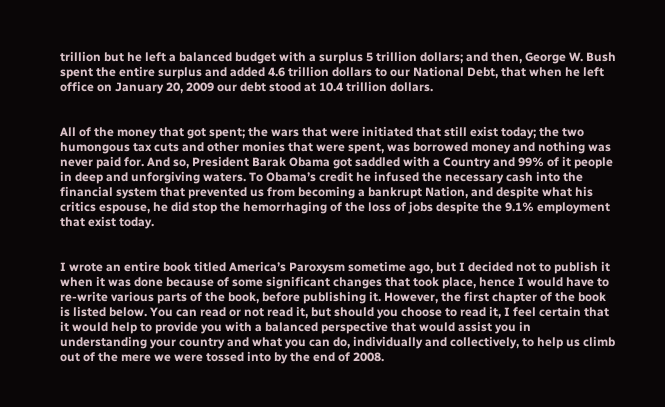trillion but he left a balanced budget with a surplus 5 trillion dollars; and then, George W. Bush spent the entire surplus and added 4.6 trillion dollars to our National Debt, that when he left office on January 20, 2009 our debt stood at 10.4 trillion dollars.


All of the money that got spent; the wars that were initiated that still exist today; the two humongous tax cuts and other monies that were spent, was borrowed money and nothing was never paid for. And so, President Barak Obama got saddled with a Country and 99% of it people in deep and unforgiving waters. To Obama’s credit he infused the necessary cash into the financial system that prevented us from becoming a bankrupt Nation, and despite what his critics espouse, he did stop the hemorrhaging of the loss of jobs despite the 9.1% employment that exist today.


I wrote an entire book titled America’s Paroxysm sometime ago, but I decided not to publish it when it was done because of some significant changes that took place, hence I would have to re-write various parts of the book, before publishing it. However, the first chapter of the book is listed below. You can read or not read it, but should you choose to read it, I feel certain that it would help to provide you with a balanced perspective that would assist you in understanding your country and what you can do, individually and collectively, to help us climb out of the mere we were tossed into by the end of 2008.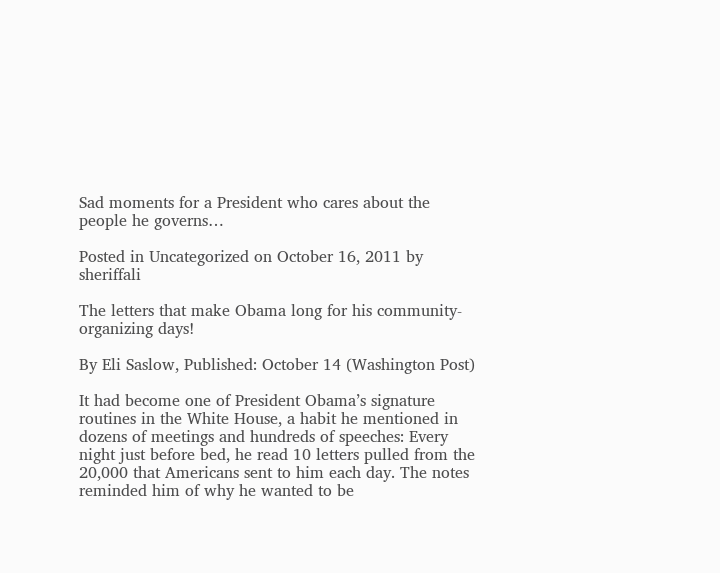Sad moments for a President who cares about the people he governs…

Posted in Uncategorized on October 16, 2011 by sheriffali

The letters that make Obama long for his community-organizing days!

By Eli Saslow, Published: October 14 (Washington Post)

It had become one of President Obama’s signature routines in the White House, a habit he mentioned in dozens of meetings and hundreds of speeches: Every night just before bed, he read 10 letters pulled from the 20,000 that Americans sent to him each day. The notes reminded him of why he wanted to be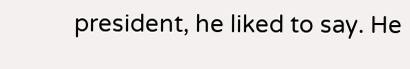president, he liked to say. He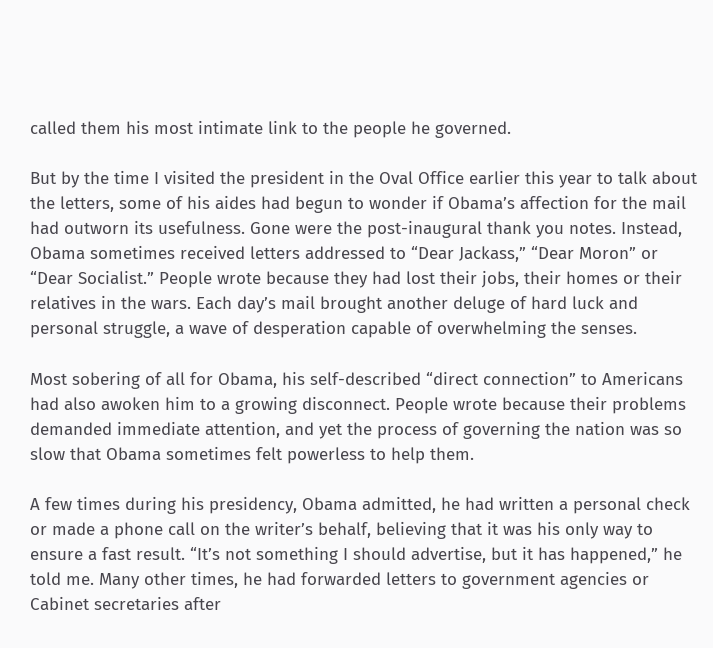called them his most intimate link to the people he governed.

But by the time I visited the president in the Oval Office earlier this year to talk about the letters, some of his aides had begun to wonder if Obama’s affection for the mail had outworn its usefulness. Gone were the post-inaugural thank you notes. Instead, Obama sometimes received letters addressed to “Dear Jackass,” “Dear Moron” or “Dear Socialist.” People wrote because they had lost their jobs, their homes or their relatives in the wars. Each day’s mail brought another deluge of hard luck and personal struggle, a wave of desperation capable of overwhelming the senses.

Most sobering of all for Obama, his self-described “direct connection” to Americans had also awoken him to a growing disconnect. People wrote because their problems demanded immediate attention, and yet the process of governing the nation was so slow that Obama sometimes felt powerless to help them.

A few times during his presidency, Obama admitted, he had written a personal check or made a phone call on the writer’s behalf, believing that it was his only way to ensure a fast result. “It’s not something I should advertise, but it has happened,” he told me. Many other times, he had forwarded letters to government agencies or Cabinet secretaries after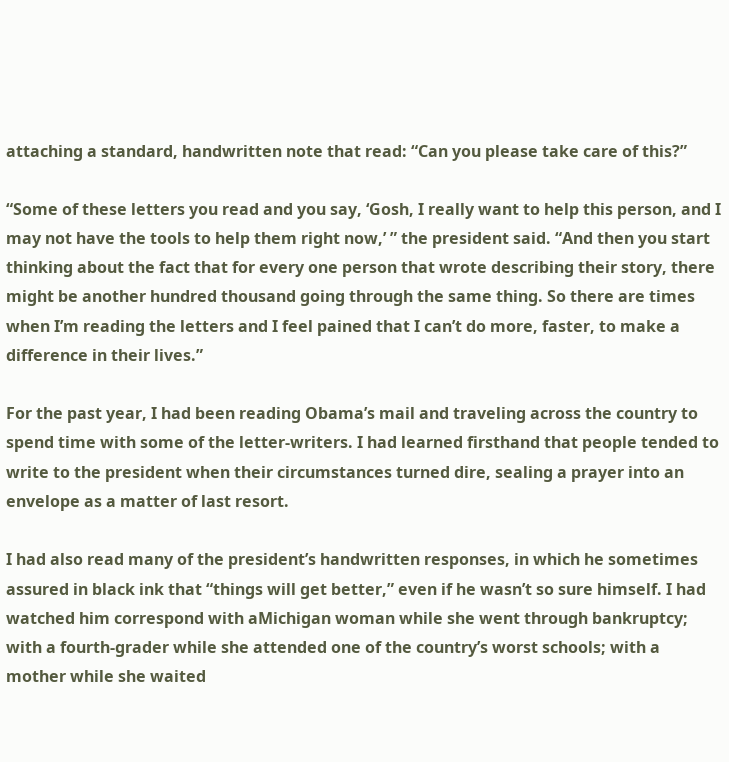attaching a standard, handwritten note that read: “Can you please take care of this?”

“Some of these letters you read and you say, ‘Gosh, I really want to help this person, and I may not have the tools to help them right now,’ ” the president said. “And then you start thinking about the fact that for every one person that wrote describing their story, there might be another hundred thousand going through the same thing. So there are times when I’m reading the letters and I feel pained that I can’t do more, faster, to make a difference in their lives.”

For the past year, I had been reading Obama’s mail and traveling across the country to spend time with some of the letter-writers. I had learned firsthand that people tended to write to the president when their circumstances turned dire, sealing a prayer into an envelope as a matter of last resort.

I had also read many of the president’s handwritten responses, in which he sometimes assured in black ink that “things will get better,” even if he wasn’t so sure himself. I had watched him correspond with aMichigan woman while she went through bankruptcy; with a fourth-grader while she attended one of the country’s worst schools; with a mother while she waited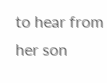to hear from her son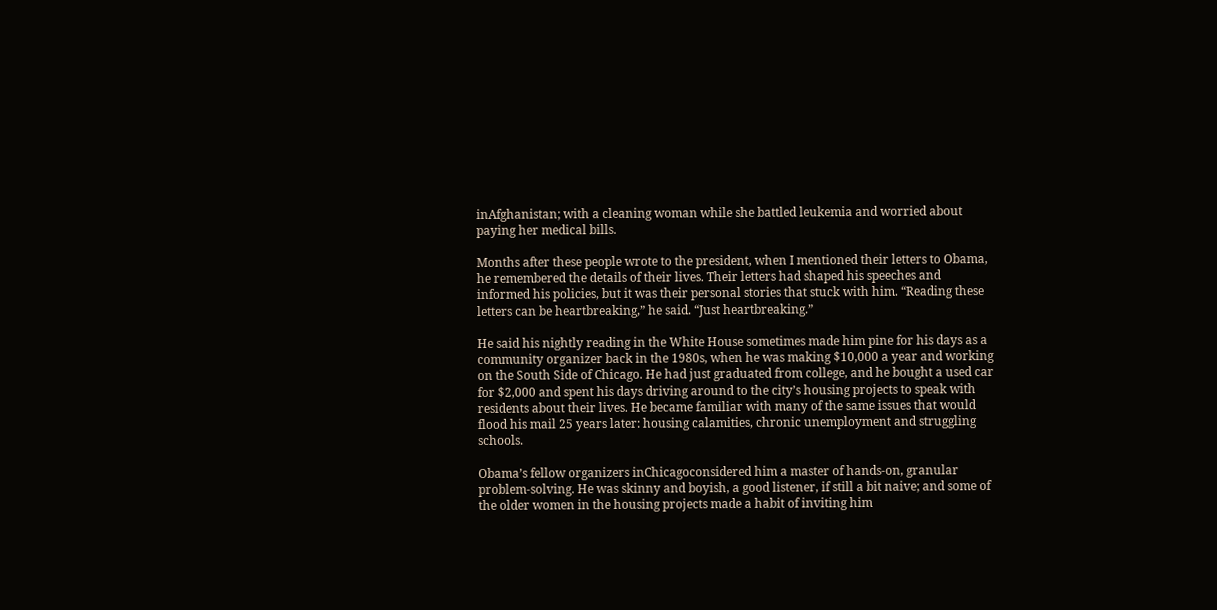inAfghanistan; with a cleaning woman while she battled leukemia and worried about paying her medical bills.

Months after these people wrote to the president, when I mentioned their letters to Obama, he remembered the details of their lives. Their letters had shaped his speeches and informed his policies, but it was their personal stories that stuck with him. “Reading these letters can be heartbreaking,” he said. “Just heartbreaking.”

He said his nightly reading in the White House sometimes made him pine for his days as a community organizer back in the 1980s, when he was making $10,000 a year and working on the South Side of Chicago. He had just graduated from college, and he bought a used car for $2,000 and spent his days driving around to the city’s housing projects to speak with residents about their lives. He became familiar with many of the same issues that would flood his mail 25 years later: housing calamities, chronic unemployment and struggling schools.

Obama’s fellow organizers inChicagoconsidered him a master of hands-on, granular problem-solving. He was skinny and boyish, a good listener, if still a bit naive; and some of the older women in the housing projects made a habit of inviting him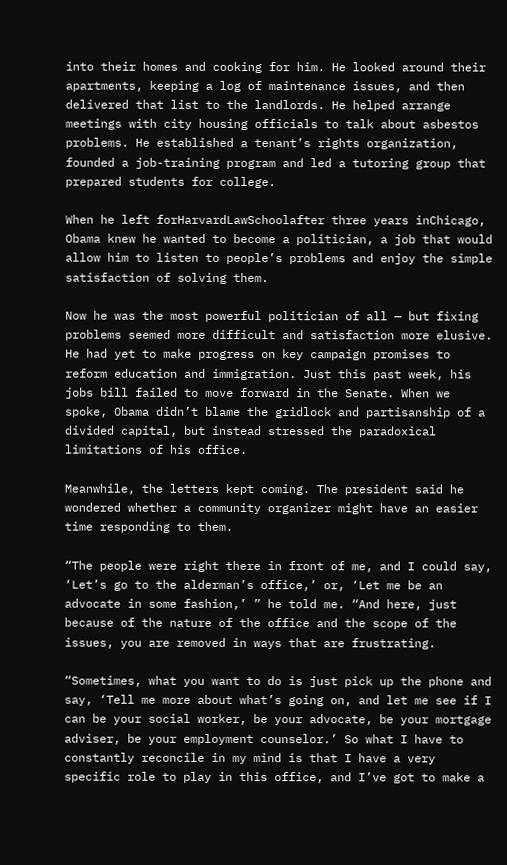into their homes and cooking for him. He looked around their apartments, keeping a log of maintenance issues, and then delivered that list to the landlords. He helped arrange meetings with city housing officials to talk about asbestos problems. He established a tenant’s rights organization, founded a job-training program and led a tutoring group that prepared students for college.

When he left forHarvardLawSchoolafter three years inChicago, Obama knew he wanted to become a politician, a job that would allow him to listen to people’s problems and enjoy the simple satisfaction of solving them.

Now he was the most powerful politician of all — but fixing problems seemed more difficult and satisfaction more elusive. He had yet to make progress on key campaign promises to reform education and immigration. Just this past week, his jobs bill failed to move forward in the Senate. When we spoke, Obama didn’t blame the gridlock and partisanship of a divided capital, but instead stressed the paradoxical limitations of his office.

Meanwhile, the letters kept coming. The president said he wondered whether a community organizer might have an easier time responding to them.

“The people were right there in front of me, and I could say, ‘Let’s go to the alderman’s office,’ or, ‘Let me be an advocate in some fashion,’ ” he told me. “And here, just because of the nature of the office and the scope of the issues, you are removed in ways that are frustrating.

“Sometimes, what you want to do is just pick up the phone and say, ‘Tell me more about what’s going on, and let me see if I can be your social worker, be your advocate, be your mortgage adviser, be your employment counselor.’ So what I have to constantly reconcile in my mind is that I have a very specific role to play in this office, and I’ve got to make a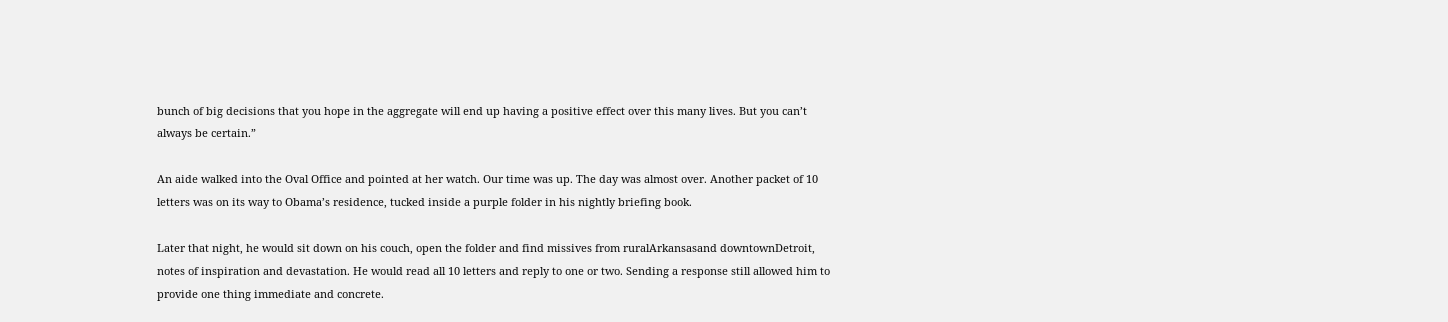bunch of big decisions that you hope in the aggregate will end up having a positive effect over this many lives. But you can’t always be certain.”

An aide walked into the Oval Office and pointed at her watch. Our time was up. The day was almost over. Another packet of 10 letters was on its way to Obama’s residence, tucked inside a purple folder in his nightly briefing book.

Later that night, he would sit down on his couch, open the folder and find missives from ruralArkansasand downtownDetroit, notes of inspiration and devastation. He would read all 10 letters and reply to one or two. Sending a response still allowed him to provide one thing immediate and concrete.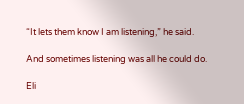“It lets them know I am listening,” he said.

And sometimes listening was all he could do.

Eli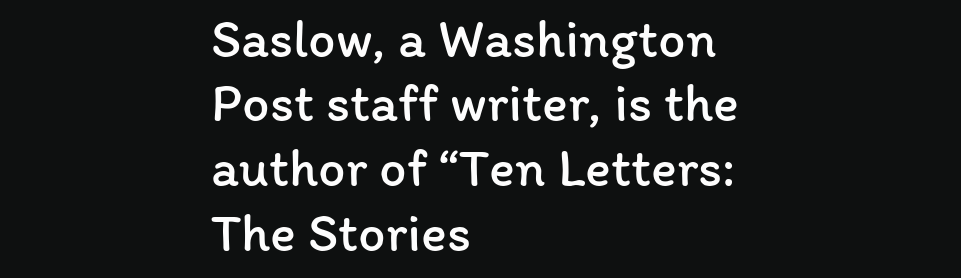Saslow, a Washington Post staff writer, is the author of “Ten Letters: The Stories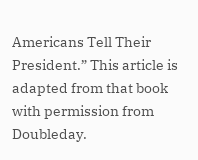Americans Tell Their President.” This article is adapted from that book with permission from Doubleday.